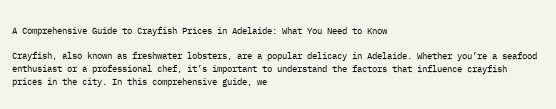A Comprehensive Guide to Crayfish Prices in Adelaide: What You Need to Know

Crayfish, also known as freshwater lobsters, are a popular delicacy in Adelaide. Whether you’re a seafood enthusiast or a professional chef, it’s important to understand the factors that influence crayfish prices in the city. In this comprehensive guide, we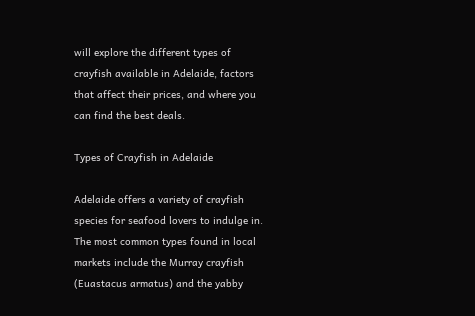will explore the different types of crayfish available in Adelaide, factors that affect their prices, and where you can find the best deals.

Types of Crayfish in Adelaide

Adelaide offers a variety of crayfish species for seafood lovers to indulge in. The most common types found in local markets include the Murray crayfish (Euastacus armatus) and the yabby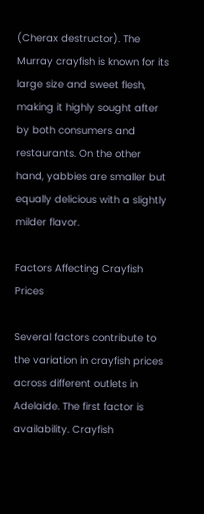(Cherax destructor). The Murray crayfish is known for its large size and sweet flesh, making it highly sought after by both consumers and restaurants. On the other hand, yabbies are smaller but equally delicious with a slightly milder flavor.

Factors Affecting Crayfish Prices

Several factors contribute to the variation in crayfish prices across different outlets in Adelaide. The first factor is availability. Crayfish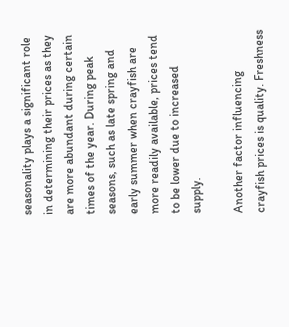seasonality plays a significant role in determining their prices as they are more abundant during certain times of the year. During peak seasons, such as late spring and early summer when crayfish are more readily available, prices tend to be lower due to increased supply.

Another factor influencing crayfish prices is quality. Freshness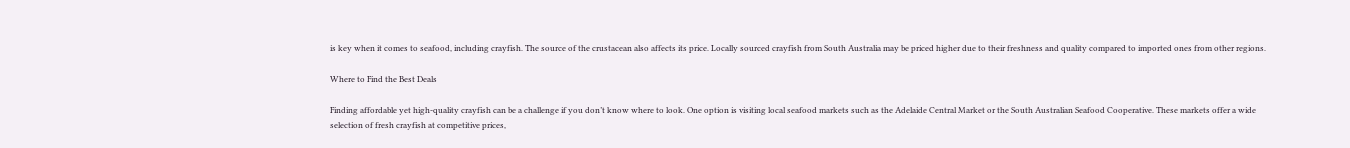is key when it comes to seafood, including crayfish. The source of the crustacean also affects its price. Locally sourced crayfish from South Australia may be priced higher due to their freshness and quality compared to imported ones from other regions.

Where to Find the Best Deals

Finding affordable yet high-quality crayfish can be a challenge if you don’t know where to look. One option is visiting local seafood markets such as the Adelaide Central Market or the South Australian Seafood Cooperative. These markets offer a wide selection of fresh crayfish at competitive prices,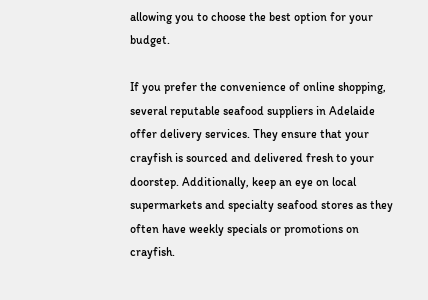allowing you to choose the best option for your budget.

If you prefer the convenience of online shopping, several reputable seafood suppliers in Adelaide offer delivery services. They ensure that your crayfish is sourced and delivered fresh to your doorstep. Additionally, keep an eye on local supermarkets and specialty seafood stores as they often have weekly specials or promotions on crayfish.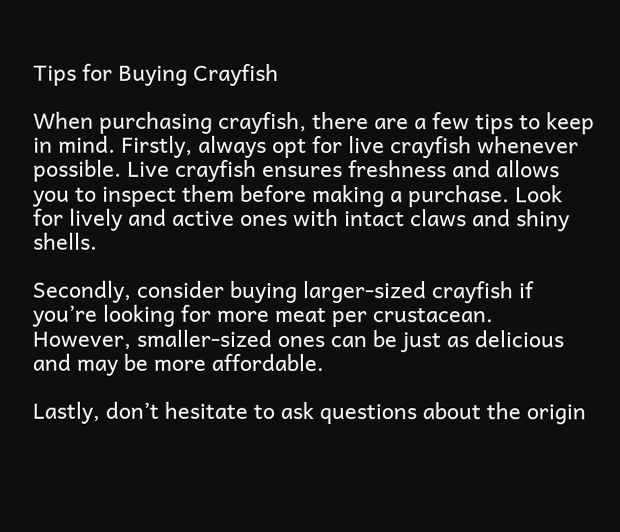Tips for Buying Crayfish

When purchasing crayfish, there are a few tips to keep in mind. Firstly, always opt for live crayfish whenever possible. Live crayfish ensures freshness and allows you to inspect them before making a purchase. Look for lively and active ones with intact claws and shiny shells.

Secondly, consider buying larger-sized crayfish if you’re looking for more meat per crustacean. However, smaller-sized ones can be just as delicious and may be more affordable.

Lastly, don’t hesitate to ask questions about the origin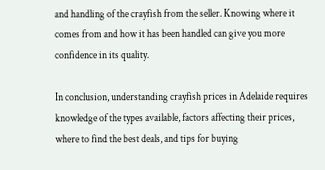and handling of the crayfish from the seller. Knowing where it comes from and how it has been handled can give you more confidence in its quality.

In conclusion, understanding crayfish prices in Adelaide requires knowledge of the types available, factors affecting their prices, where to find the best deals, and tips for buying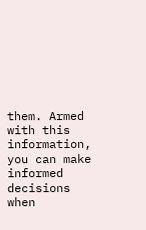them. Armed with this information, you can make informed decisions when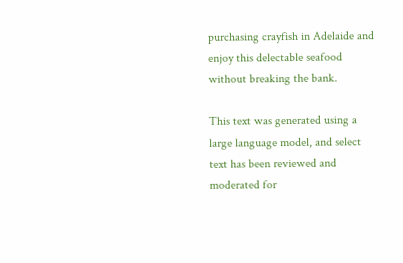purchasing crayfish in Adelaide and enjoy this delectable seafood without breaking the bank.

This text was generated using a large language model, and select text has been reviewed and moderated for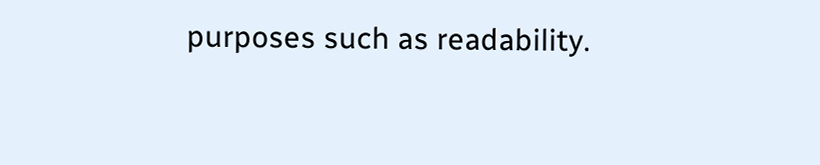purposes such as readability.